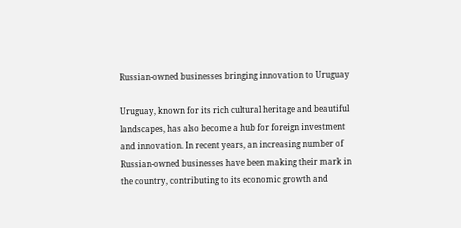Russian-owned businesses bringing innovation to Uruguay

Uruguay, known for its rich cultural heritage and beautiful landscapes, has also become a hub for foreign investment and innovation. In recent years, an increasing number of Russian-owned businesses have been making their mark in the country, contributing to its economic growth and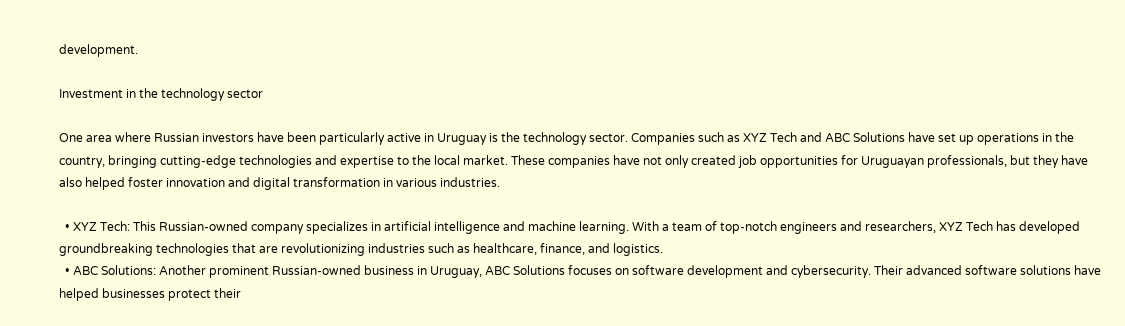development.

Investment in the technology sector

One area where Russian investors have been particularly active in Uruguay is the technology sector. Companies such as XYZ Tech and ABC Solutions have set up operations in the country, bringing cutting-edge technologies and expertise to the local market. These companies have not only created job opportunities for Uruguayan professionals, but they have also helped foster innovation and digital transformation in various industries.

  • XYZ Tech: This Russian-owned company specializes in artificial intelligence and machine learning. With a team of top-notch engineers and researchers, XYZ Tech has developed groundbreaking technologies that are revolutionizing industries such as healthcare, finance, and logistics.
  • ABC Solutions: Another prominent Russian-owned business in Uruguay, ABC Solutions focuses on software development and cybersecurity. Their advanced software solutions have helped businesses protect their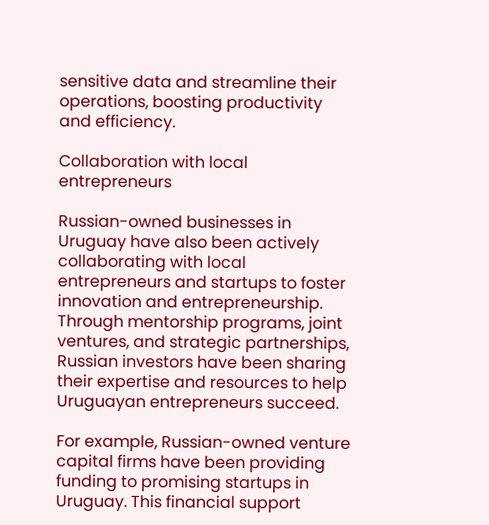sensitive data and streamline their operations, boosting productivity and efficiency.

Collaboration with local entrepreneurs

Russian-owned businesses in Uruguay have also been actively collaborating with local entrepreneurs and startups to foster innovation and entrepreneurship. Through mentorship programs, joint ventures, and strategic partnerships, Russian investors have been sharing their expertise and resources to help Uruguayan entrepreneurs succeed.

For example, Russian-owned venture capital firms have been providing funding to promising startups in Uruguay. This financial support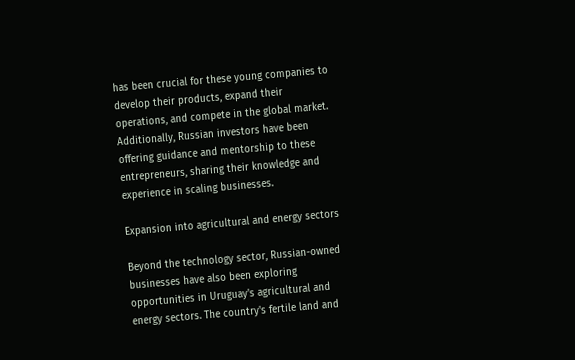has been crucial for these young companies to develop their products, expand their operations, and compete in the global market. Additionally, Russian investors have been offering guidance and mentorship to these entrepreneurs, sharing their knowledge and experience in scaling businesses.

Expansion into agricultural and energy sectors

Beyond the technology sector, Russian-owned businesses have also been exploring opportunities in Uruguay's agricultural and energy sectors. The country's fertile land and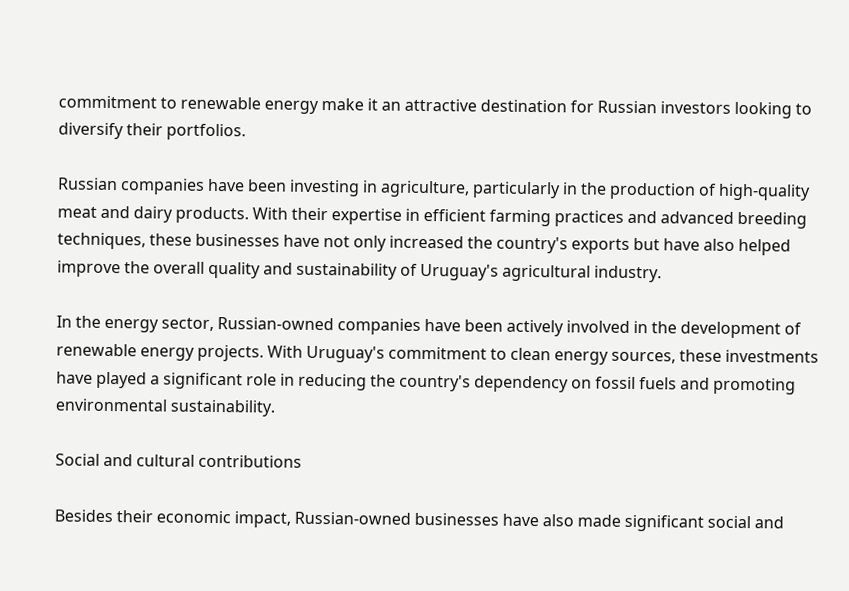commitment to renewable energy make it an attractive destination for Russian investors looking to diversify their portfolios.

Russian companies have been investing in agriculture, particularly in the production of high-quality meat and dairy products. With their expertise in efficient farming practices and advanced breeding techniques, these businesses have not only increased the country's exports but have also helped improve the overall quality and sustainability of Uruguay's agricultural industry.

In the energy sector, Russian-owned companies have been actively involved in the development of renewable energy projects. With Uruguay's commitment to clean energy sources, these investments have played a significant role in reducing the country's dependency on fossil fuels and promoting environmental sustainability.

Social and cultural contributions

Besides their economic impact, Russian-owned businesses have also made significant social and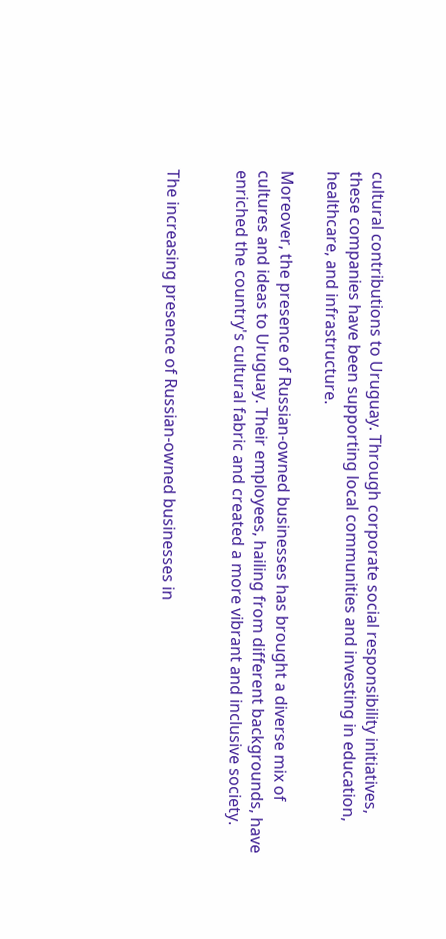cultural contributions to Uruguay. Through corporate social responsibility initiatives, these companies have been supporting local communities and investing in education, healthcare, and infrastructure.

Moreover, the presence of Russian-owned businesses has brought a diverse mix of cultures and ideas to Uruguay. Their employees, hailing from different backgrounds, have enriched the country's cultural fabric and created a more vibrant and inclusive society.


The increasing presence of Russian-owned businesses in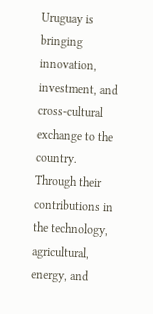Uruguay is bringing innovation, investment, and cross-cultural exchange to the country. Through their contributions in the technology, agricultural, energy, and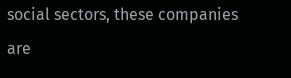social sectors, these companies are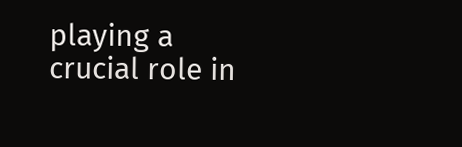playing a crucial role in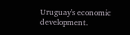Uruguay's economic development.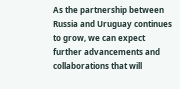As the partnership between Russia and Uruguay continues to grow, we can expect further advancements and collaborations that will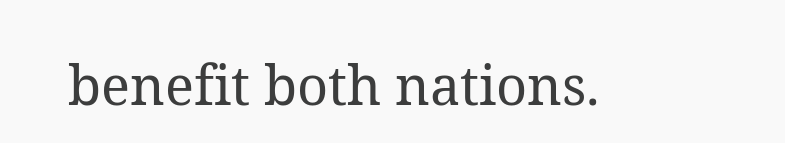benefit both nations.